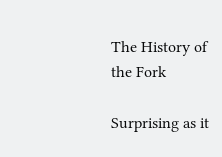The History of the Fork

Surprising as it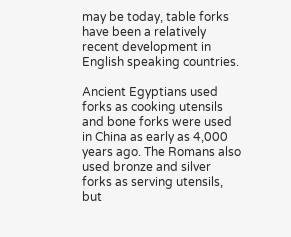may be today, table forks have been a relatively recent development in English speaking countries.

Ancient Egyptians used forks as cooking utensils and bone forks were used in China as early as 4,000 years ago. The Romans also used bronze and silver forks as serving utensils, but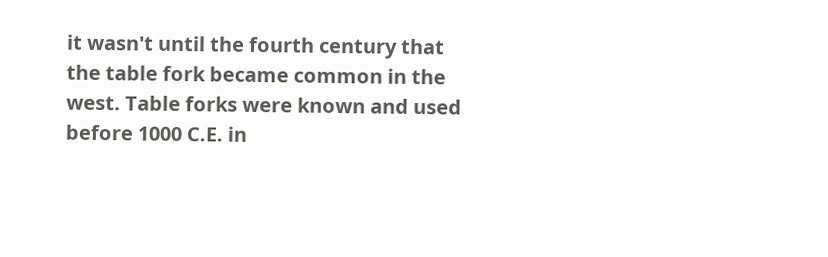it wasn't until the fourth century that the table fork became common in the west. Table forks were known and used before 1000 C.E. in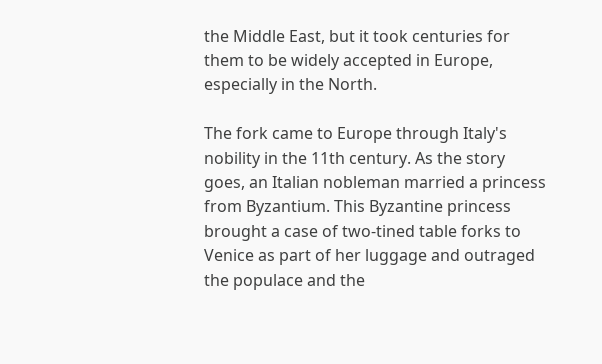the Middle East, but it took centuries for them to be widely accepted in Europe, especially in the North.

The fork came to Europe through Italy's nobility in the 11th century. As the story goes, an Italian nobleman married a princess from Byzantium. This Byzantine princess brought a case of two-tined table forks to Venice as part of her luggage and outraged the populace and the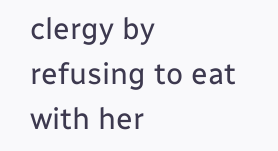clergy by refusing to eat with her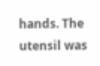hands. The utensil was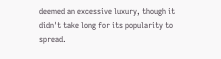deemed an excessive luxury, though it didn't take long for its popularity to spread.